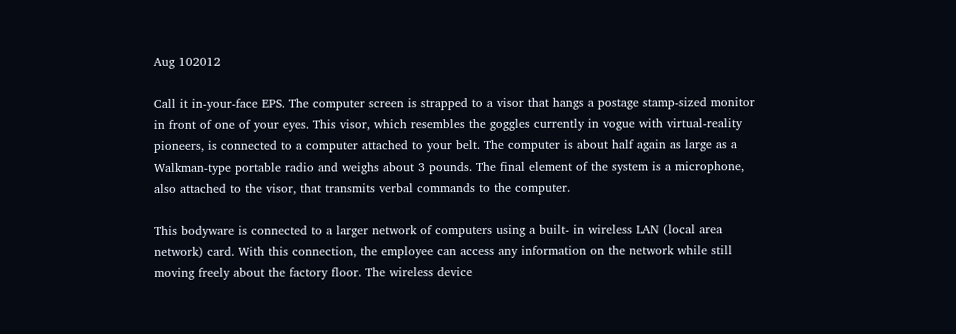Aug 102012

Call it in-your-face EPS. The computer screen is strapped to a visor that hangs a postage stamp-sized monitor in front of one of your eyes. This visor, which resembles the goggles currently in vogue with virtual-reality pioneers, is connected to a computer attached to your belt. The computer is about half again as large as a Walkman-type portable radio and weighs about 3 pounds. The final element of the system is a microphone, also attached to the visor, that transmits verbal commands to the computer.

This bodyware is connected to a larger network of computers using a built- in wireless LAN (local area network) card. With this connection, the employee can access any information on the network while still moving freely about the factory floor. The wireless device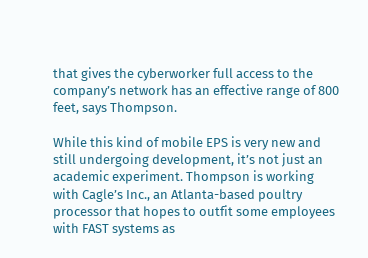that gives the cyberworker full access to the company’s network has an effective range of 800 feet, says Thompson.

While this kind of mobile EPS is very new and still undergoing development, it’s not just an academic experiment. Thompson is working with Cagle’s Inc., an Atlanta-based poultry processor that hopes to outfit some employees with FAST systems as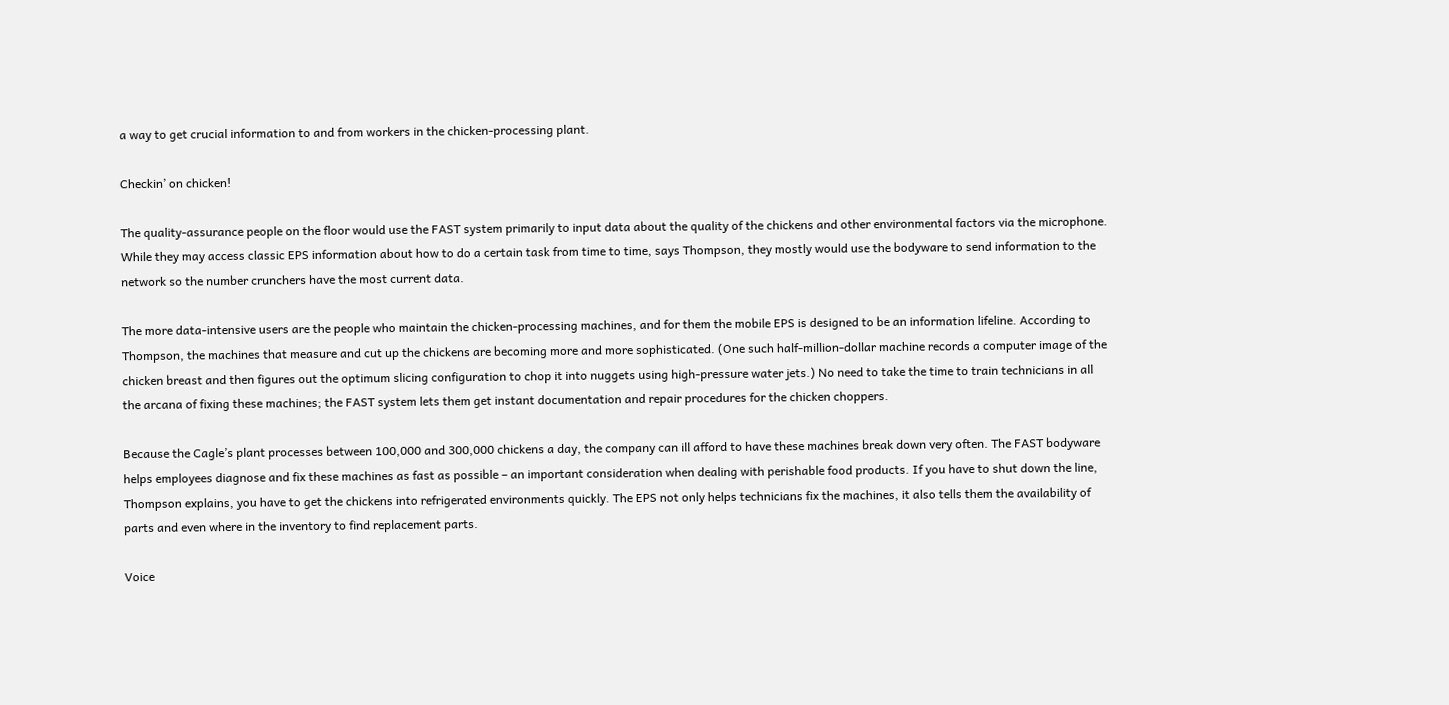a way to get crucial information to and from workers in the chicken-processing plant.

Checkin’ on chicken!

The quality-assurance people on the floor would use the FAST system primarily to input data about the quality of the chickens and other environmental factors via the microphone. While they may access classic EPS information about how to do a certain task from time to time, says Thompson, they mostly would use the bodyware to send information to the network so the number crunchers have the most current data.

The more data-intensive users are the people who maintain the chicken-processing machines, and for them the mobile EPS is designed to be an information lifeline. According to Thompson, the machines that measure and cut up the chickens are becoming more and more sophisticated. (One such half-million-dollar machine records a computer image of the chicken breast and then figures out the optimum slicing configuration to chop it into nuggets using high-pressure water jets.) No need to take the time to train technicians in all the arcana of fixing these machines; the FAST system lets them get instant documentation and repair procedures for the chicken choppers.

Because the Cagle’s plant processes between 100,000 and 300,000 chickens a day, the company can ill afford to have these machines break down very often. The FAST bodyware helps employees diagnose and fix these machines as fast as possible – an important consideration when dealing with perishable food products. If you have to shut down the line, Thompson explains, you have to get the chickens into refrigerated environments quickly. The EPS not only helps technicians fix the machines, it also tells them the availability of parts and even where in the inventory to find replacement parts.

Voice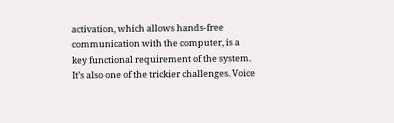activation, which allows hands-free communication with the computer, is a key functional requirement of the system. It’s also one of the trickier challenges. Voice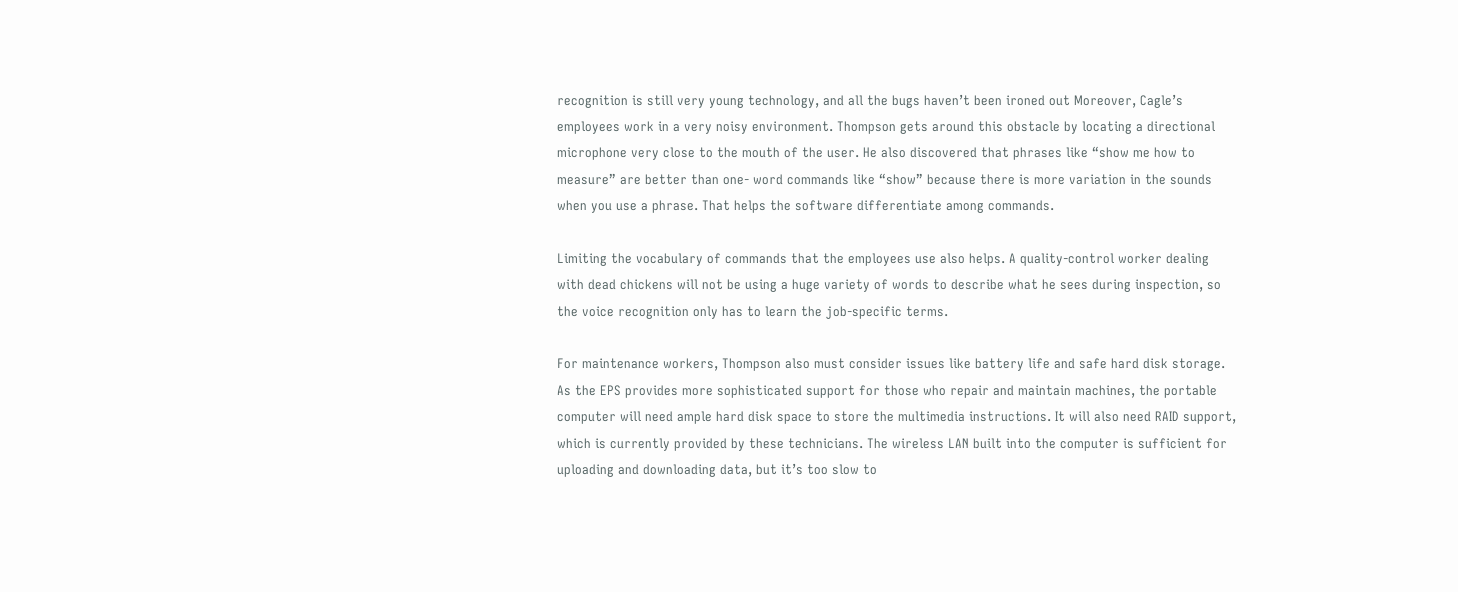recognition is still very young technology, and all the bugs haven’t been ironed out Moreover, Cagle’s employees work in a very noisy environment. Thompson gets around this obstacle by locating a directional microphone very close to the mouth of the user. He also discovered that phrases like “show me how to measure” are better than one- word commands like “show” because there is more variation in the sounds when you use a phrase. That helps the software differentiate among commands.

Limiting the vocabulary of commands that the employees use also helps. A quality-control worker dealing with dead chickens will not be using a huge variety of words to describe what he sees during inspection, so the voice recognition only has to learn the job-specific terms.

For maintenance workers, Thompson also must consider issues like battery life and safe hard disk storage. As the EPS provides more sophisticated support for those who repair and maintain machines, the portable computer will need ample hard disk space to store the multimedia instructions. It will also need RAID support, which is currently provided by these technicians. The wireless LAN built into the computer is sufficient for uploading and downloading data, but it’s too slow to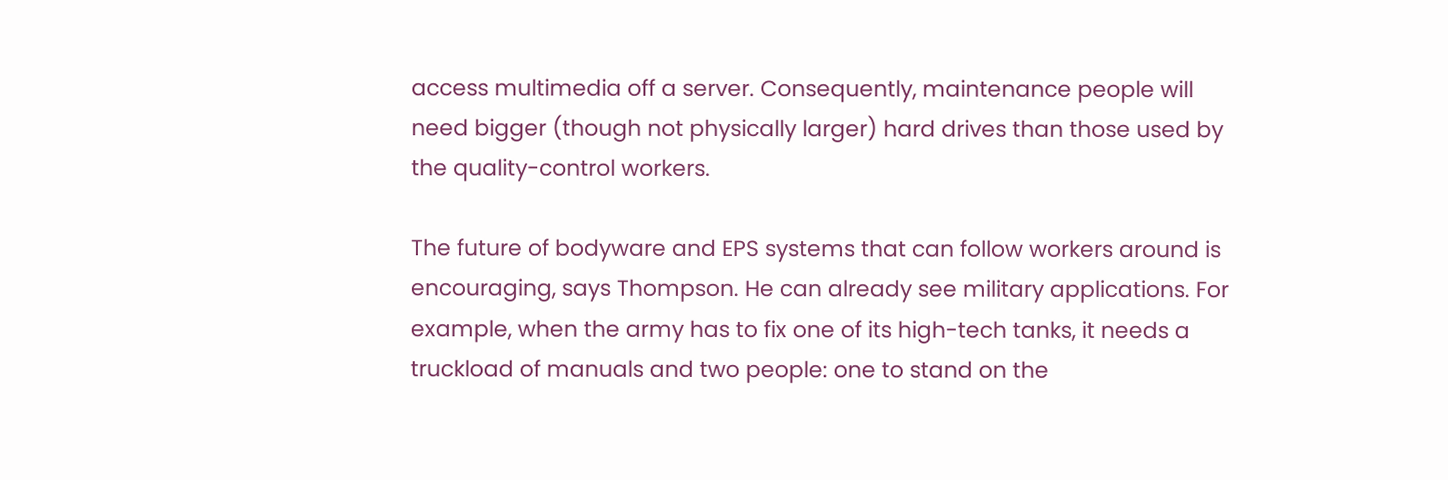access multimedia off a server. Consequently, maintenance people will need bigger (though not physically larger) hard drives than those used by the quality-control workers.

The future of bodyware and EPS systems that can follow workers around is encouraging, says Thompson. He can already see military applications. For example, when the army has to fix one of its high-tech tanks, it needs a truckload of manuals and two people: one to stand on the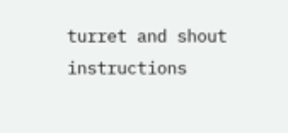turret and shout instructions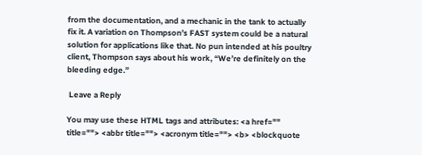from the documentation, and a mechanic in the tank to actually fix it. A variation on Thompson’s FAST system could be a natural solution for applications like that. No pun intended at his poultry client, Thompson says about his work, “We’re definitely on the bleeding edge.”

 Leave a Reply

You may use these HTML tags and attributes: <a href="" title=""> <abbr title=""> <acronym title=""> <b> <blockquote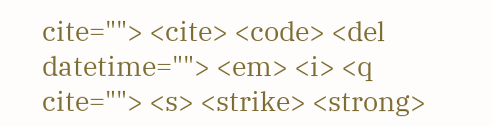cite=""> <cite> <code> <del datetime=""> <em> <i> <q cite=""> <s> <strike> <strong>